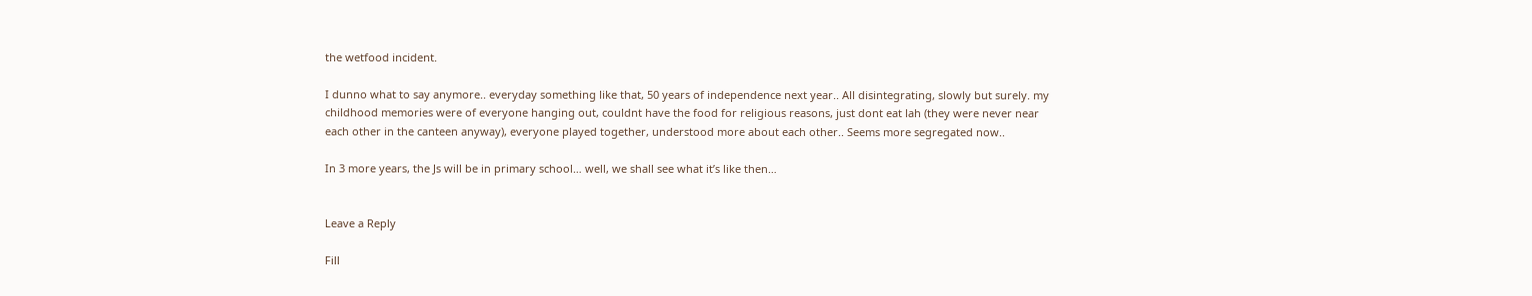the wetfood incident.

I dunno what to say anymore.. everyday something like that, 50 years of independence next year.. All disintegrating, slowly but surely. my childhood memories were of everyone hanging out, couldnt have the food for religious reasons, just dont eat lah (they were never near each other in the canteen anyway), everyone played together, understood more about each other.. Seems more segregated now..

In 3 more years, the Js will be in primary school… well, we shall see what it’s like then…


Leave a Reply

Fill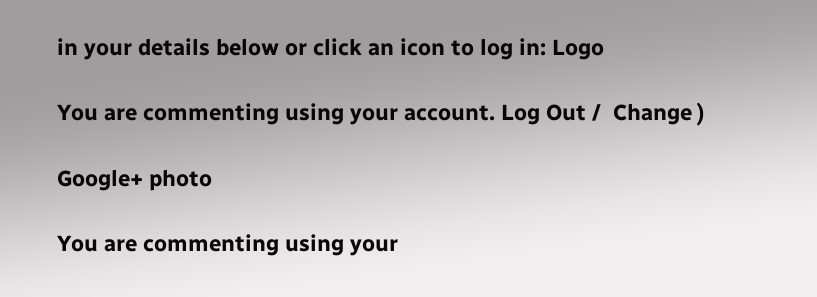in your details below or click an icon to log in: Logo

You are commenting using your account. Log Out /  Change )

Google+ photo

You are commenting using your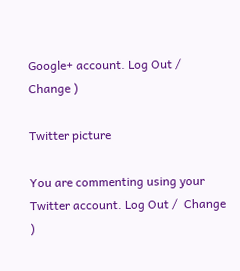Google+ account. Log Out /  Change )

Twitter picture

You are commenting using your Twitter account. Log Out /  Change )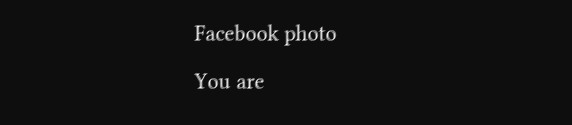Facebook photo

You are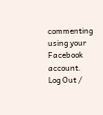commenting using your Facebook account. Log Out /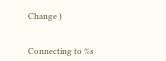Change )


Connecting to %s